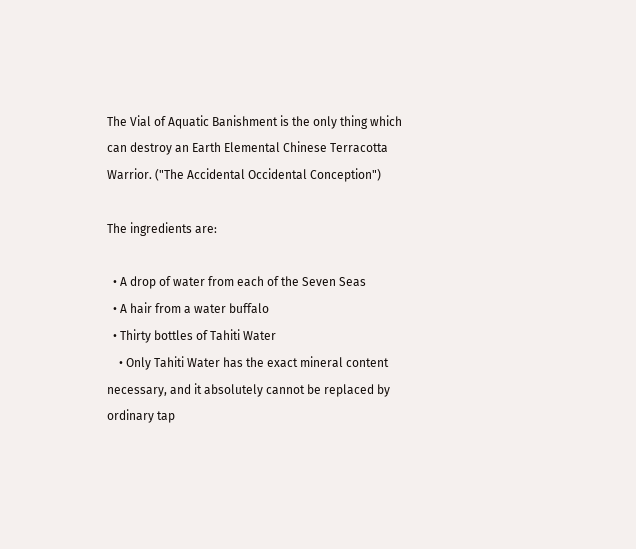The Vial of Aquatic Banishment is the only thing which can destroy an Earth Elemental Chinese Terracotta Warrior. ("The Accidental Occidental Conception")

The ingredients are:

  • A drop of water from each of the Seven Seas
  • A hair from a water buffalo
  • Thirty bottles of Tahiti Water
    • Only Tahiti Water has the exact mineral content necessary, and it absolutely cannot be replaced by ordinary tap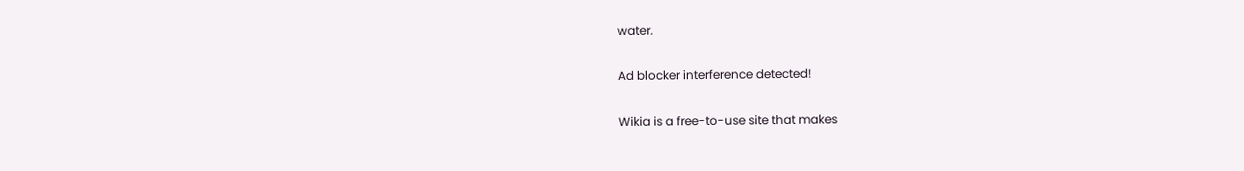water.

Ad blocker interference detected!

Wikia is a free-to-use site that makes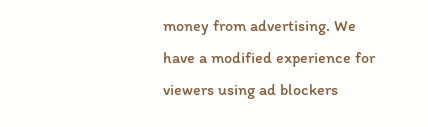money from advertising. We have a modified experience for viewers using ad blockers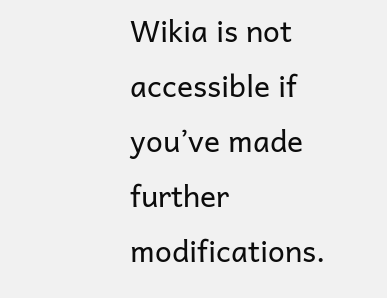Wikia is not accessible if you’ve made further modifications.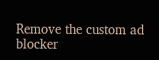Remove the custom ad blocker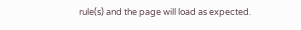rule(s) and the page will load as expected.